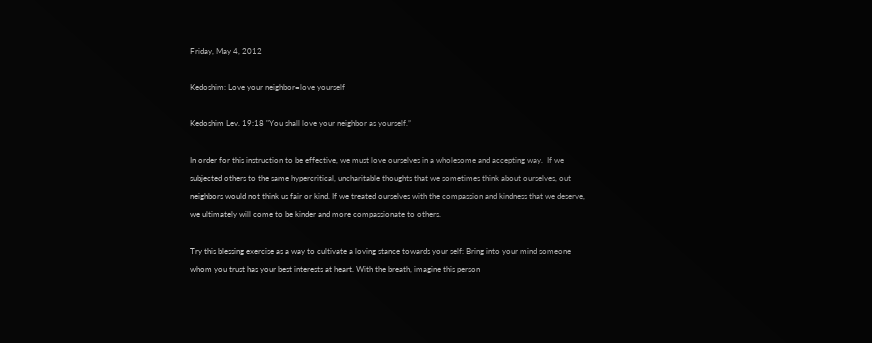Friday, May 4, 2012

Kedoshim: Love your neighbor=love yourself

Kedoshim Lev. 19:18 "You shall love your neighbor as yourself.”

In order for this instruction to be effective, we must love ourselves in a wholesome and accepting way.  If we subjected others to the same hypercritical, uncharitable thoughts that we sometimes think about ourselves, out neighbors would not think us fair or kind. If we treated ourselves with the compassion and kindness that we deserve, we ultimately will come to be kinder and more compassionate to others.

Try this blessing exercise as a way to cultivate a loving stance towards your self: Bring into your mind someone whom you trust has your best interests at heart. With the breath, imagine this person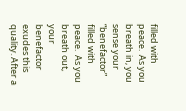filled with peace.  As you breath in, you sense your “benefactor” filled with peace.  As you breath out, your benefactor exudes this quality. After a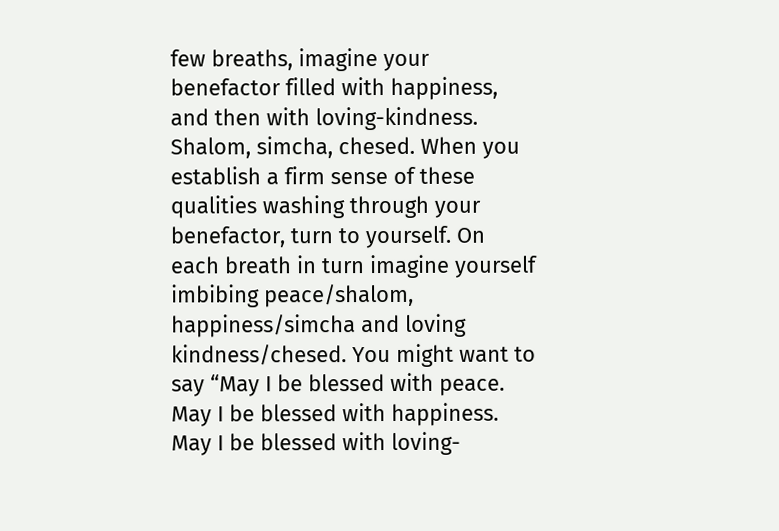few breaths, imagine your benefactor filled with happiness, and then with loving-kindness. Shalom, simcha, chesed. When you establish a firm sense of these qualities washing through your benefactor, turn to yourself. On each breath in turn imagine yourself imbibing peace/shalom, happiness/simcha and loving kindness/chesed. You might want to say “May I be blessed with peace. May I be blessed with happiness. May I be blessed with loving-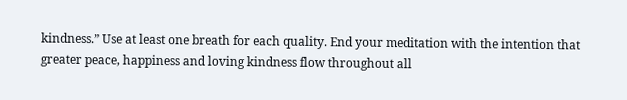kindness.” Use at least one breath for each quality. End your meditation with the intention that greater peace, happiness and loving kindness flow throughout all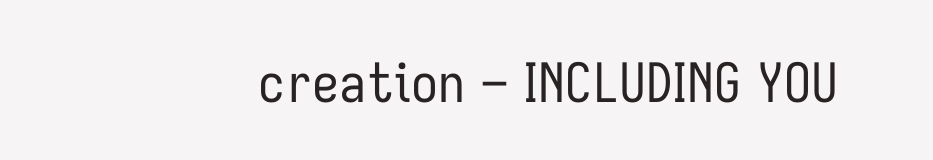creation – INCLUDING YOU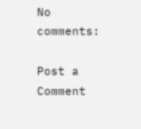No comments:

Post a Comment